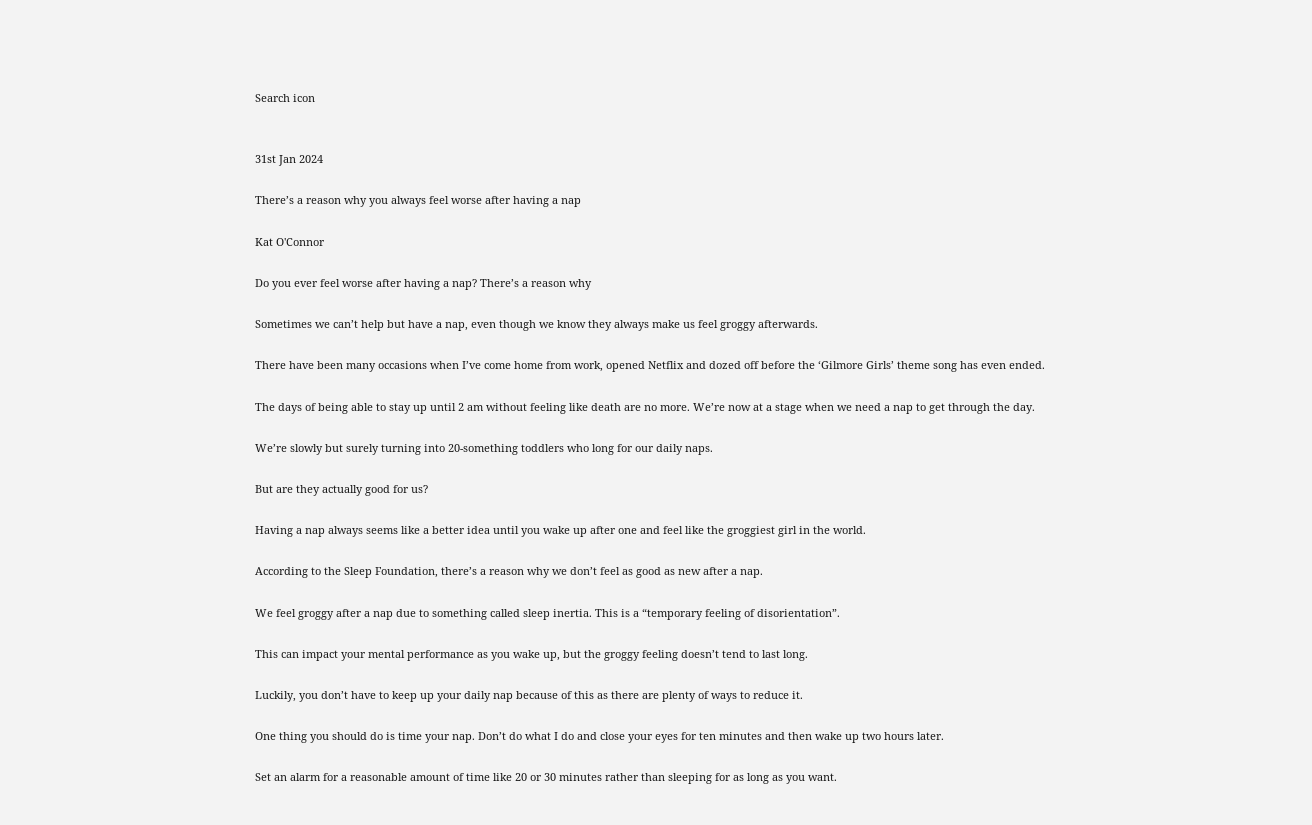Search icon


31st Jan 2024

There’s a reason why you always feel worse after having a nap

Kat O'Connor

Do you ever feel worse after having a nap? There’s a reason why

Sometimes we can’t help but have a nap, even though we know they always make us feel groggy afterwards.

There have been many occasions when I’ve come home from work, opened Netflix and dozed off before the ‘Gilmore Girls’ theme song has even ended.

The days of being able to stay up until 2 am without feeling like death are no more. We’re now at a stage when we need a nap to get through the day.

We’re slowly but surely turning into 20-something toddlers who long for our daily naps.

But are they actually good for us?

Having a nap always seems like a better idea until you wake up after one and feel like the groggiest girl in the world.

According to the Sleep Foundation, there’s a reason why we don’t feel as good as new after a nap.

We feel groggy after a nap due to something called sleep inertia. This is a “temporary feeling of disorientation”.

This can impact your mental performance as you wake up, but the groggy feeling doesn’t tend to last long.

Luckily, you don’t have to keep up your daily nap because of this as there are plenty of ways to reduce it.

One thing you should do is time your nap. Don’t do what I do and close your eyes for ten minutes and then wake up two hours later.

Set an alarm for a reasonable amount of time like 20 or 30 minutes rather than sleeping for as long as you want.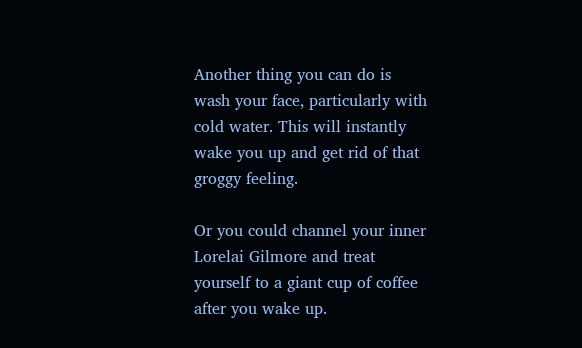Another thing you can do is wash your face, particularly with cold water. This will instantly wake you up and get rid of that groggy feeling.

Or you could channel your inner Lorelai Gilmore and treat yourself to a giant cup of coffee after you wake up.